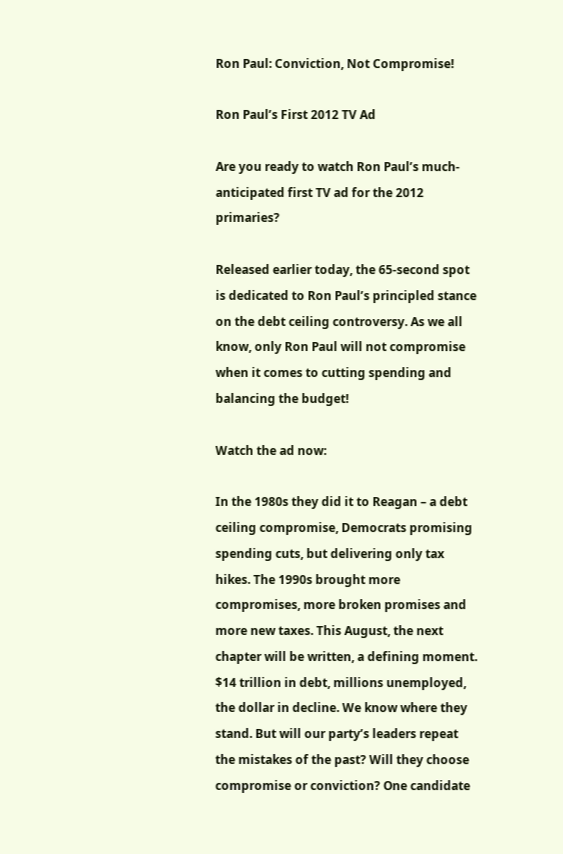Ron Paul: Conviction, Not Compromise!

Ron Paul’s First 2012 TV Ad

Are you ready to watch Ron Paul’s much-anticipated first TV ad for the 2012 primaries?

Released earlier today, the 65-second spot is dedicated to Ron Paul’s principled stance on the debt ceiling controversy. As we all know, only Ron Paul will not compromise when it comes to cutting spending and balancing the budget!

Watch the ad now:

In the 1980s they did it to Reagan – a debt ceiling compromise, Democrats promising spending cuts, but delivering only tax hikes. The 1990s brought more compromises, more broken promises and more new taxes. This August, the next chapter will be written, a defining moment. $14 trillion in debt, millions unemployed, the dollar in decline. We know where they stand. But will our party’s leaders repeat the mistakes of the past? Will they choose compromise or conviction? One candidate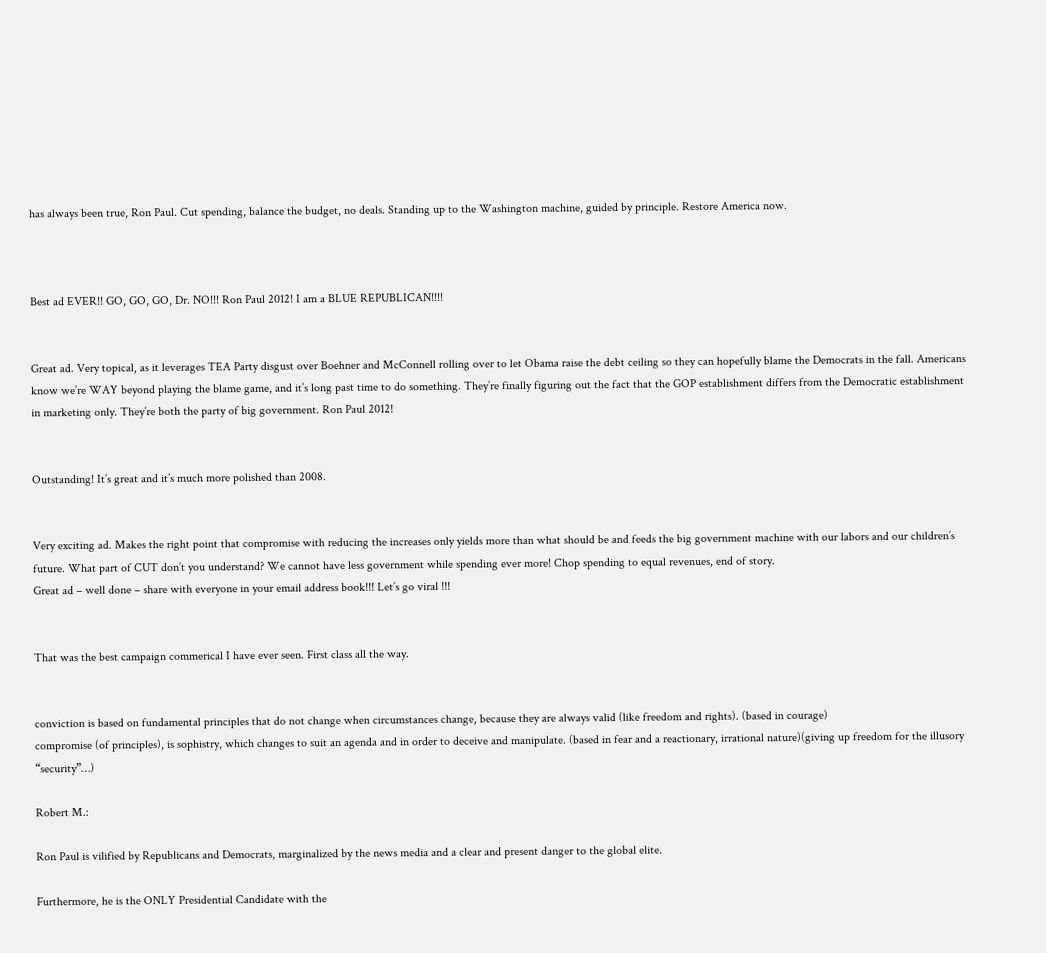has always been true, Ron Paul. Cut spending, balance the budget, no deals. Standing up to the Washington machine, guided by principle. Restore America now.



Best ad EVER!! GO, GO, GO, Dr. NO!!! Ron Paul 2012! I am a BLUE REPUBLICAN!!!!


Great ad. Very topical, as it leverages TEA Party disgust over Boehner and McConnell rolling over to let Obama raise the debt ceiling so they can hopefully blame the Democrats in the fall. Americans know we’re WAY beyond playing the blame game, and it’s long past time to do something. They’re finally figuring out the fact that the GOP establishment differs from the Democratic establishment in marketing only. They’re both the party of big government. Ron Paul 2012!


Outstanding! It’s great and it’s much more polished than 2008.


Very exciting ad. Makes the right point that compromise with reducing the increases only yields more than what should be and feeds the big government machine with our labors and our children’s future. What part of CUT don’t you understand? We cannot have less government while spending ever more! Chop spending to equal revenues, end of story.
Great ad – well done – share with everyone in your email address book!!! Let’s go viral !!!


That was the best campaign commerical I have ever seen. First class all the way.


conviction is based on fundamental principles that do not change when circumstances change, because they are always valid (like freedom and rights). (based in courage)
compromise (of principles), is sophistry, which changes to suit an agenda and in order to deceive and manipulate. (based in fear and a reactionary, irrational nature)(giving up freedom for the illusory “security”…)

Robert M.:

Ron Paul is vilified by Republicans and Democrats, marginalized by the news media and a clear and present danger to the global elite.

Furthermore, he is the ONLY Presidential Candidate with the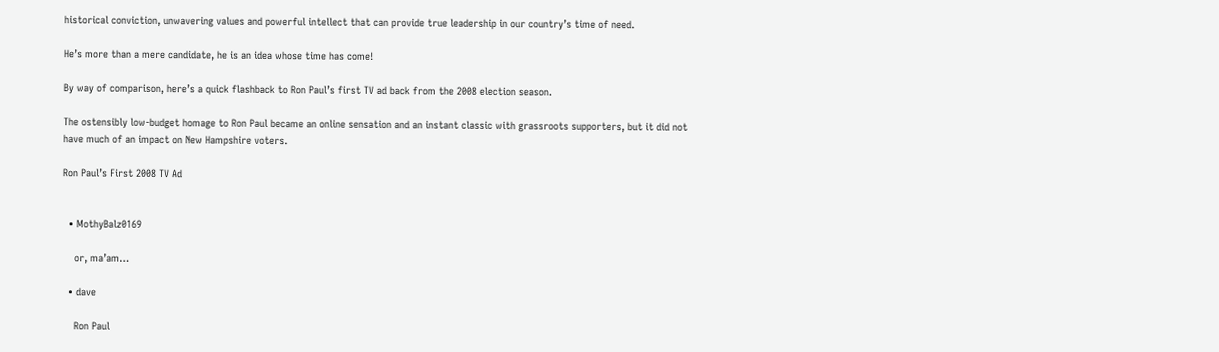historical conviction, unwavering values and powerful intellect that can provide true leadership in our country’s time of need.

He’s more than a mere candidate, he is an idea whose time has come!

By way of comparison, here’s a quick flashback to Ron Paul’s first TV ad back from the 2008 election season.

The ostensibly low-budget homage to Ron Paul became an online sensation and an instant classic with grassroots supporters, but it did not have much of an impact on New Hampshire voters.

Ron Paul’s First 2008 TV Ad


  • MothyBalz0169

    or, ma’am…

  • dave

    Ron Paul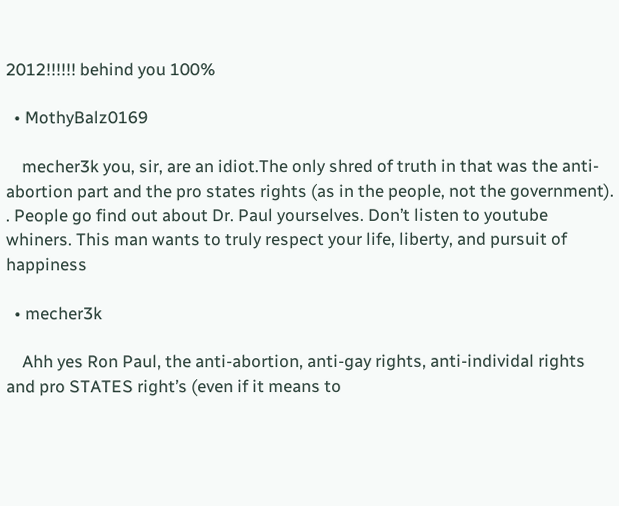2012!!!!!! behind you 100%

  • MothyBalz0169

    mecher3k you, sir, are an idiot.The only shred of truth in that was the anti-abortion part and the pro states rights (as in the people, not the government). . People go find out about Dr. Paul yourselves. Don’t listen to youtube whiners. This man wants to truly respect your life, liberty, and pursuit of happiness

  • mecher3k

    Ahh yes Ron Paul, the anti-abortion, anti-gay rights, anti-individal rights and pro STATES right’s (even if it means to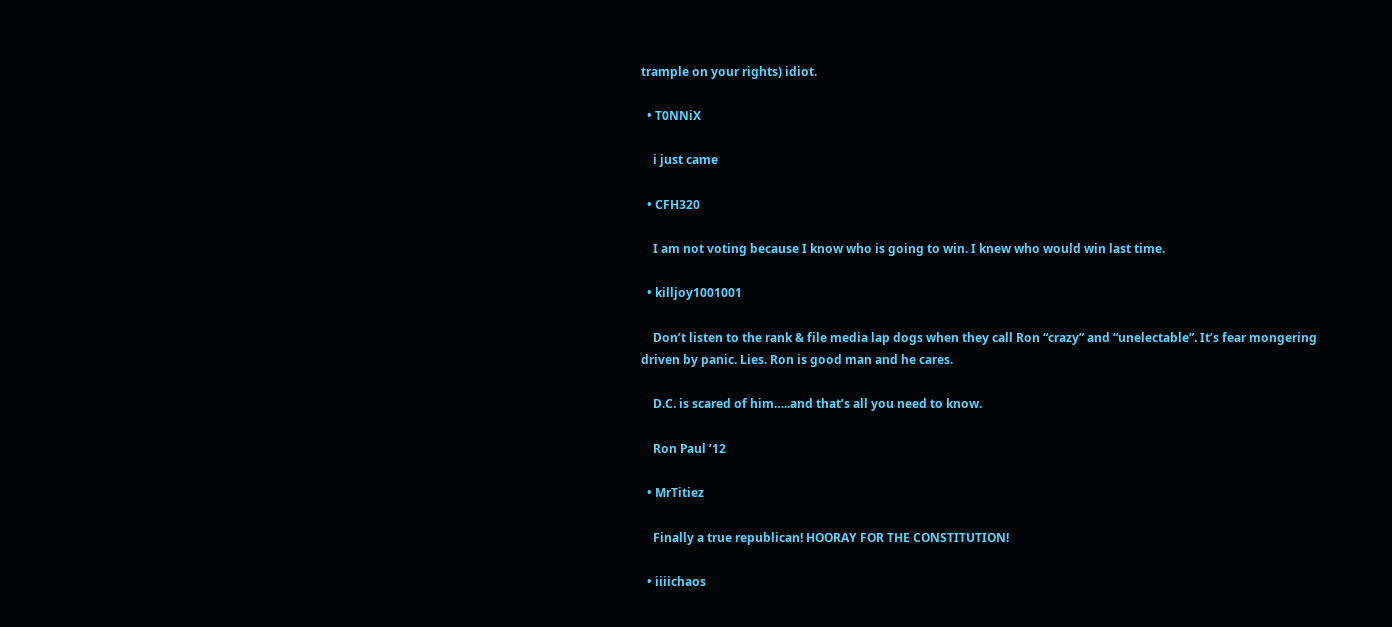trample on your rights) idiot.

  • T0NNiX

    i just came

  • CFH320

    I am not voting because I know who is going to win. I knew who would win last time.

  • killjoy1001001

    Don’t listen to the rank & file media lap dogs when they call Ron “crazy” and “unelectable”. It’s fear mongering driven by panic. Lies. Ron is good man and he cares.

    D.C. is scared of him…..and that’s all you need to know.

    Ron Paul ’12

  • MrTitiez

    Finally a true republican! HOORAY FOR THE CONSTITUTION!

  • iiiichaos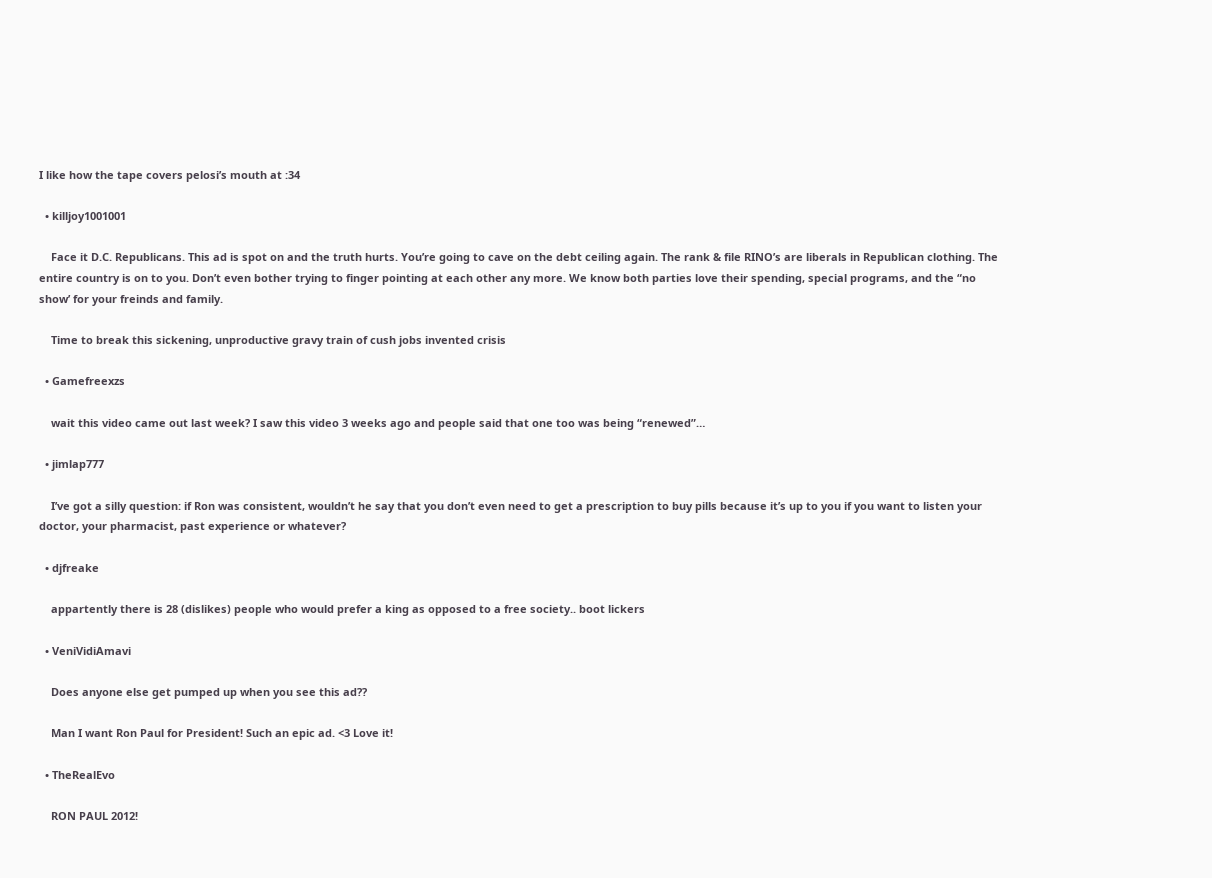I like how the tape covers pelosi’s mouth at :34

  • killjoy1001001

    Face it D.C. Republicans. This ad is spot on and the truth hurts. You’re going to cave on the debt ceiling again. The rank & file RINO’s are liberals in Republican clothing. The entire country is on to you. Don’t even bother trying to finger pointing at each other any more. We know both parties love their spending, special programs, and the “no show’ for your freinds and family.

    Time to break this sickening, unproductive gravy train of cush jobs invented crisis

  • Gamefreexzs

    wait this video came out last week? I saw this video 3 weeks ago and people said that one too was being “renewed”…

  • jimlap777

    I’ve got a silly question: if Ron was consistent, wouldn’t he say that you don’t even need to get a prescription to buy pills because it’s up to you if you want to listen your doctor, your pharmacist, past experience or whatever?

  • djfreake

    appartently there is 28 (dislikes) people who would prefer a king as opposed to a free society.. boot lickers

  • VeniVidiAmavi

    Does anyone else get pumped up when you see this ad??

    Man I want Ron Paul for President! Such an epic ad. <3 Love it!

  • TheRealEvo

    RON PAUL 2012!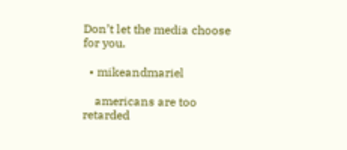Don’t let the media choose for you.

  • mikeandmariel

    americans are too retarded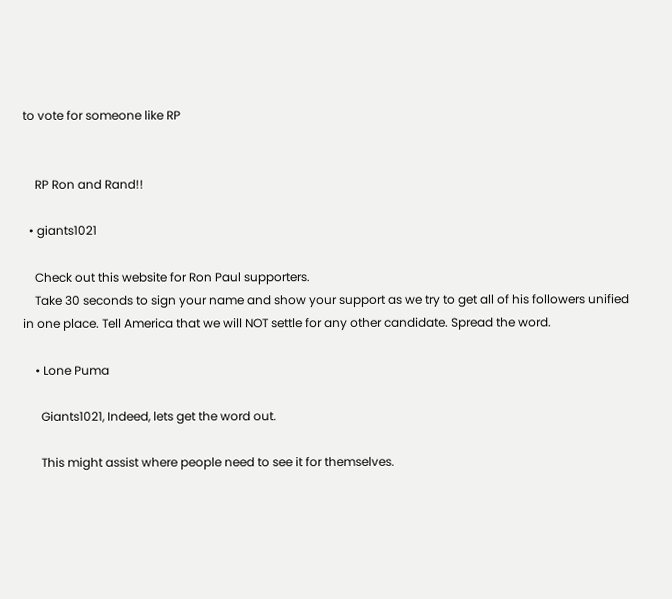to vote for someone like RP


    RP Ron and Rand!!

  • giants1021

    Check out this website for Ron Paul supporters.
    Take 30 seconds to sign your name and show your support as we try to get all of his followers unified in one place. Tell America that we will NOT settle for any other candidate. Spread the word.

    • Lone Puma

      Giants1021, Indeed, lets get the word out.

      This might assist where people need to see it for themselves.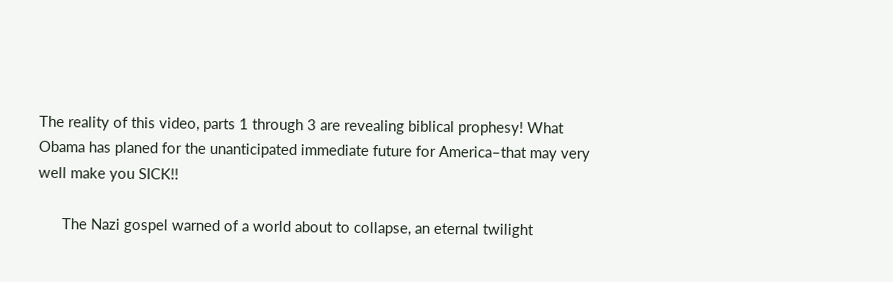The reality of this video, parts 1 through 3 are revealing biblical prophesy! What Obama has planed for the unanticipated immediate future for America–that may very well make you SICK!!

      The Nazi gospel warned of a world about to collapse, an eternal twilight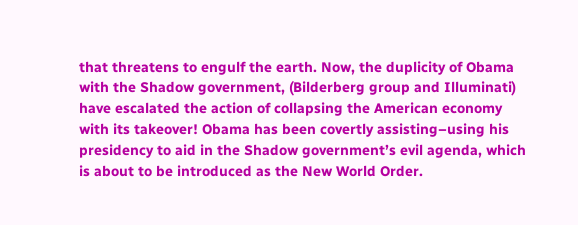that threatens to engulf the earth. Now, the duplicity of Obama with the Shadow government, (Bilderberg group and Illuminati) have escalated the action of collapsing the American economy with its takeover! Obama has been covertly assisting–using his presidency to aid in the Shadow government’s evil agenda, which is about to be introduced as the New World Order.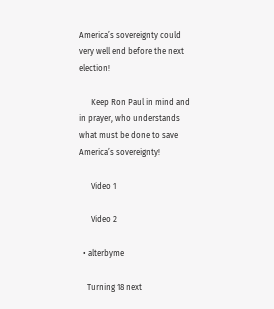America’s sovereignty could very well end before the next election!

      Keep Ron Paul in mind and in prayer, who understands what must be done to save America’s sovereignty!

      Video 1

      Video 2

  • alterbyme

    Turning 18 next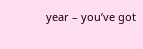year – you’ve got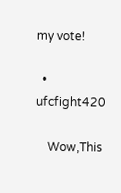my vote!

  • ufcfight420

    Wow,This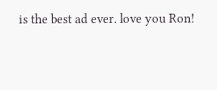is the best ad ever. love you Ron!